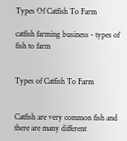Types Of Catfish To Farm

catfish farming business - types of fish to farm


Types of Catfish To Farm


Catfish are very common fish and there are many different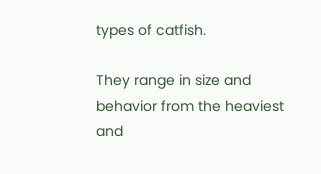types of catfish.

They range in size and behavior from the heaviest and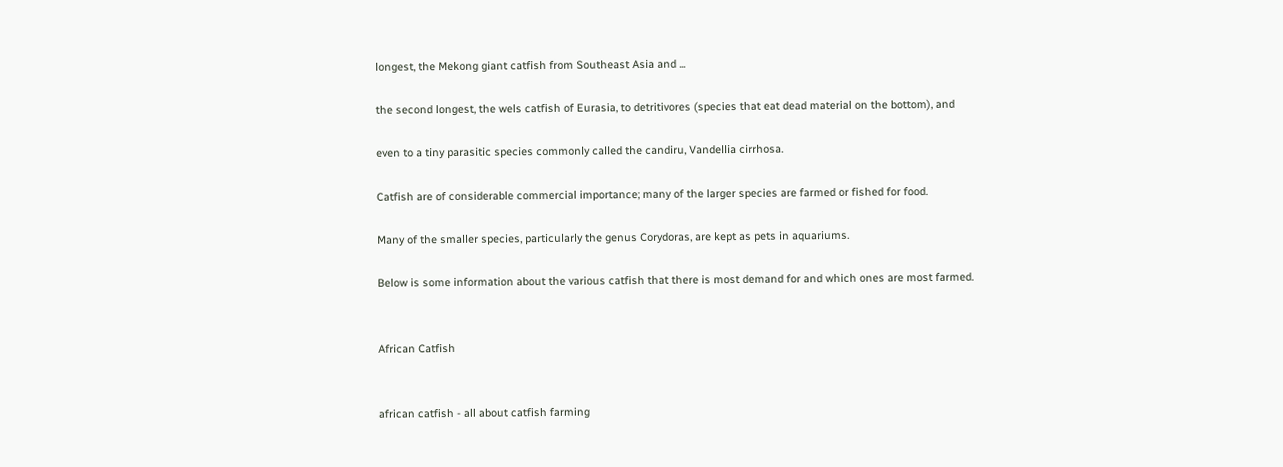longest, the Mekong giant catfish from Southeast Asia and ...

the second longest, the wels catfish of Eurasia, to detritivores (species that eat dead material on the bottom), and

even to a tiny parasitic species commonly called the candiru, Vandellia cirrhosa.

Catfish are of considerable commercial importance; many of the larger species are farmed or fished for food.

Many of the smaller species, particularly the genus Corydoras, are kept as pets in aquariums.

Below is some information about the various catfish that there is most demand for and which ones are most farmed.


African Catfish


african catfish - all about catfish farming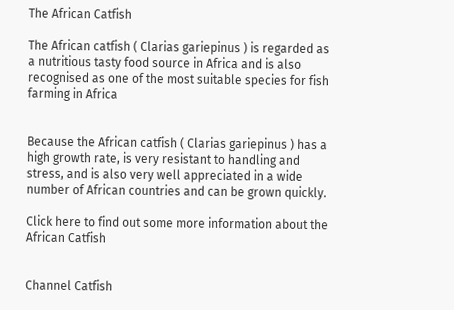The African Catfish

The African catfish ( Clarias gariepinus ) is regarded as a nutritious tasty food source in Africa and is also recognised as one of the most suitable species for fish farming in Africa


Because the African catfish ( Clarias gariepinus ) has a high growth rate, is very resistant to handling and stress, and is also very well appreciated in a wide number of African countries and can be grown quickly.

Click here to find out some more information about the African Catfish


Channel Catfish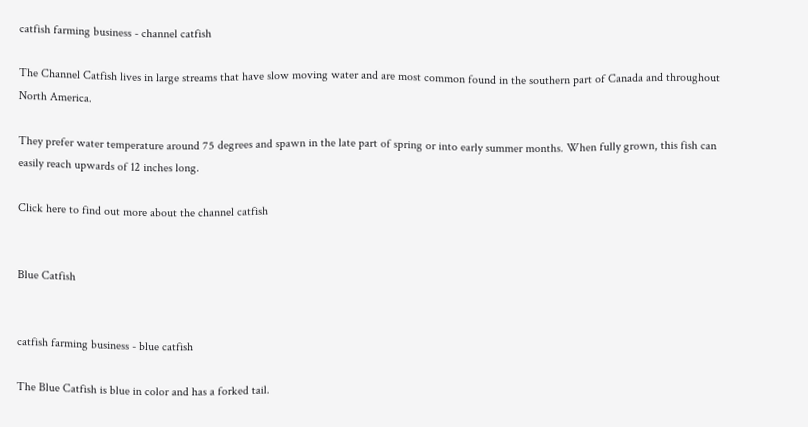catfish farming business - channel catfish

The Channel Catfish lives in large streams that have slow moving water and are most common found in the southern part of Canada and throughout North America.

They prefer water temperature around 75 degrees and spawn in the late part of spring or into early summer months. When fully grown, this fish can easily reach upwards of 12 inches long.

Click here to find out more about the channel catfish


Blue Catfish


catfish farming business - blue catfish

The Blue Catfish is blue in color and has a forked tail.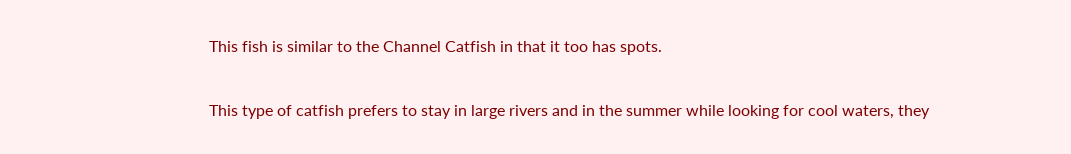This fish is similar to the Channel Catfish in that it too has spots.

This type of catfish prefers to stay in large rivers and in the summer while looking for cool waters, they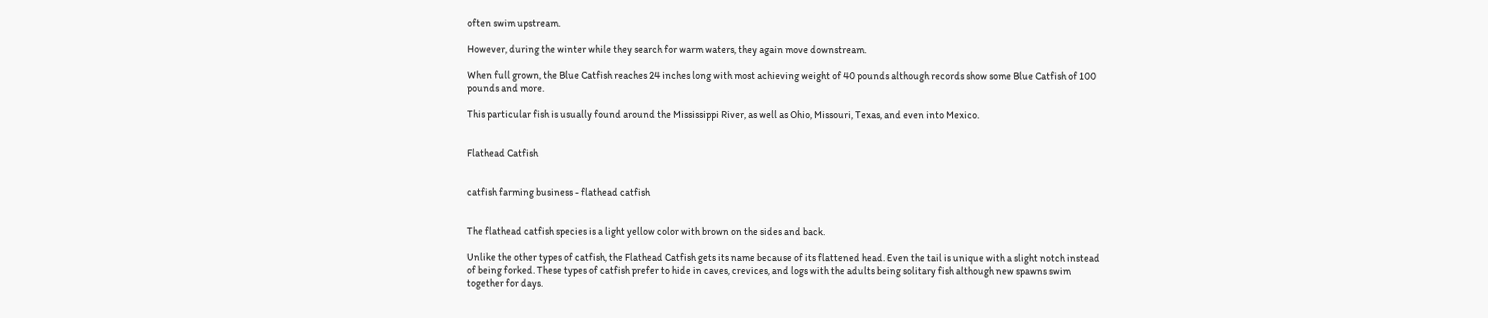often swim upstream.

However, during the winter while they search for warm waters, they again move downstream.

When full grown, the Blue Catfish reaches 24 inches long with most achieving weight of 40 pounds although records show some Blue Catfish of 100 pounds and more.

This particular fish is usually found around the Mississippi River, as well as Ohio, Missouri, Texas, and even into Mexico.


Flathead Catfish


catfish farming business - flathead catfish


The flathead catfish species is a light yellow color with brown on the sides and back.

Unlike the other types of catfish, the Flathead Catfish gets its name because of its flattened head. Even the tail is unique with a slight notch instead of being forked. These types of catfish prefer to hide in caves, crevices, and logs with the adults being solitary fish although new spawns swim together for days.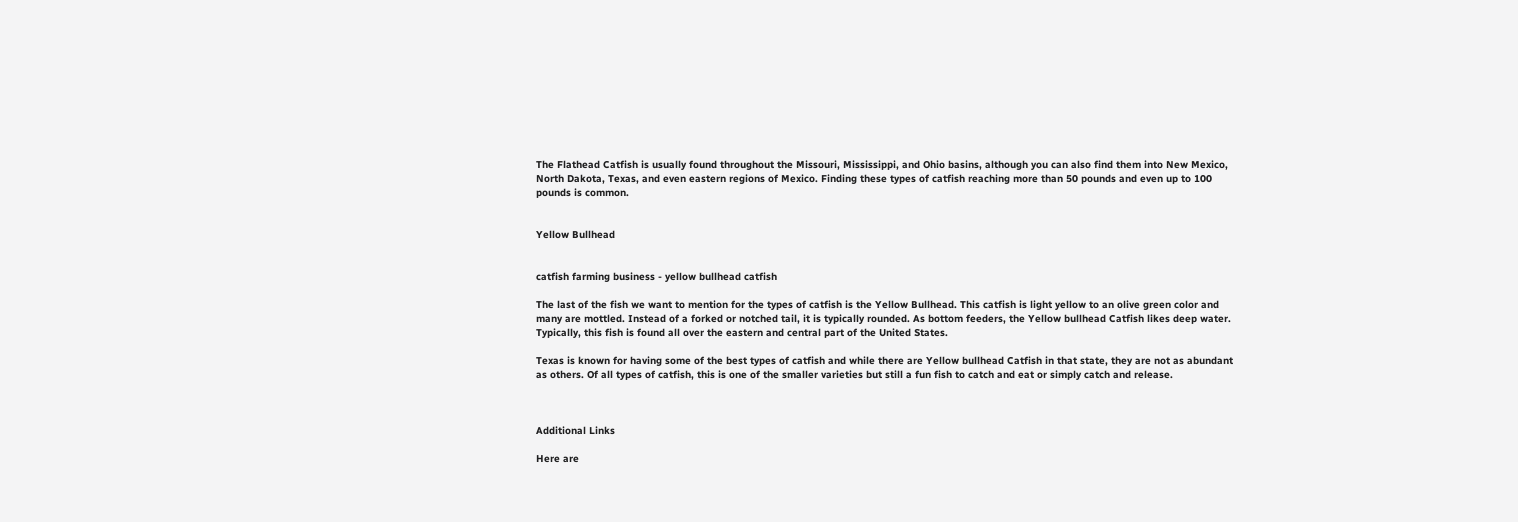The Flathead Catfish is usually found throughout the Missouri, Mississippi, and Ohio basins, although you can also find them into New Mexico, North Dakota, Texas, and even eastern regions of Mexico. Finding these types of catfish reaching more than 50 pounds and even up to 100 pounds is common.


Yellow Bullhead


catfish farming business - yellow bullhead catfish

The last of the fish we want to mention for the types of catfish is the Yellow Bullhead. This catfish is light yellow to an olive green color and many are mottled. Instead of a forked or notched tail, it is typically rounded. As bottom feeders, the Yellow bullhead Catfish likes deep water. Typically, this fish is found all over the eastern and central part of the United States.

Texas is known for having some of the best types of catfish and while there are Yellow bullhead Catfish in that state, they are not as abundant as others. Of all types of catfish, this is one of the smaller varieties but still a fun fish to catch and eat or simply catch and release.



Additional Links

Here are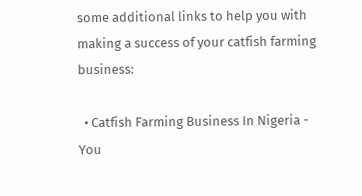some additional links to help you with making a success of your catfish farming business:

  • Catfish Farming Business In Nigeria - You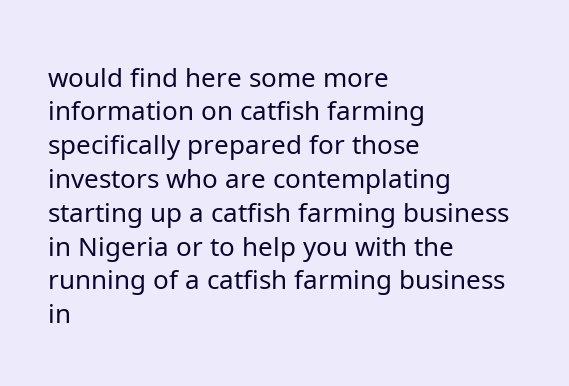would find here some more information on catfish farming specifically prepared for those investors who are contemplating starting up a catfish farming business in Nigeria or to help you with the running of a catfish farming business in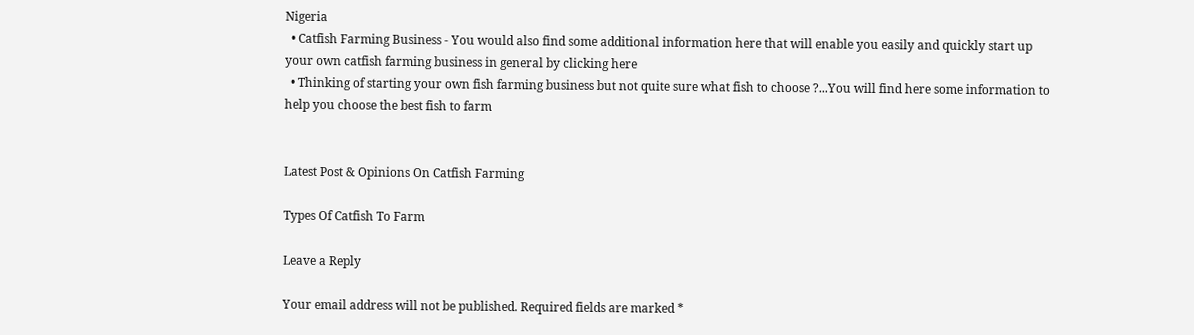Nigeria
  • Catfish Farming Business - You would also find some additional information here that will enable you easily and quickly start up your own catfish farming business in general by clicking here
  • Thinking of starting your own fish farming business but not quite sure what fish to choose ?...You will find here some information to help you choose the best fish to farm


Latest Post & Opinions On Catfish Farming

Types Of Catfish To Farm

Leave a Reply

Your email address will not be published. Required fields are marked *